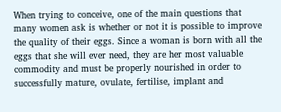When trying to conceive, one of the main questions that many women ask is whether or not it is possible to improve the quality of their eggs. Since a woman is born with all the eggs that she will ever need, they are her most valuable commodity and must be properly nourished in order to successfully mature, ovulate, fertilise, implant and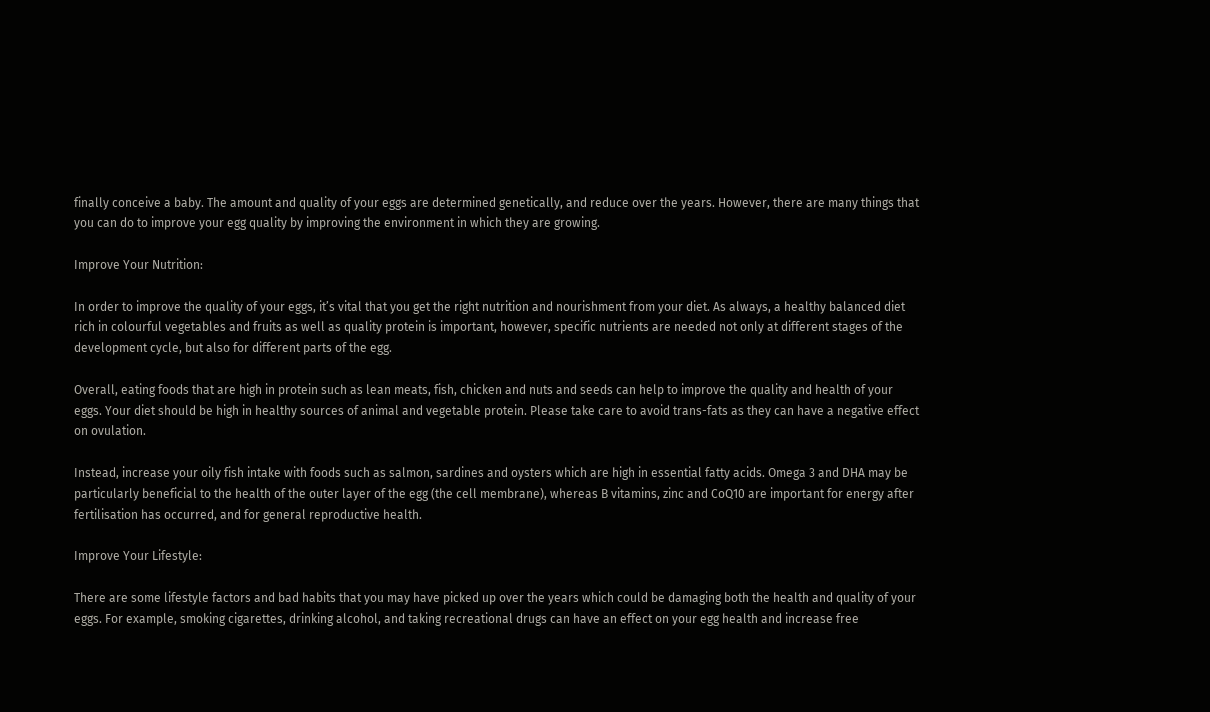finally conceive a baby. The amount and quality of your eggs are determined genetically, and reduce over the years. However, there are many things that you can do to improve your egg quality by improving the environment in which they are growing.

Improve Your Nutrition:

In order to improve the quality of your eggs, it’s vital that you get the right nutrition and nourishment from your diet. As always, a healthy balanced diet rich in colourful vegetables and fruits as well as quality protein is important, however, specific nutrients are needed not only at different stages of the development cycle, but also for different parts of the egg.

Overall, eating foods that are high in protein such as lean meats, fish, chicken and nuts and seeds can help to improve the quality and health of your eggs. Your diet should be high in healthy sources of animal and vegetable protein. Please take care to avoid trans-fats as they can have a negative effect on ovulation.

Instead, increase your oily fish intake with foods such as salmon, sardines and oysters which are high in essential fatty acids. Omega 3 and DHA may be particularly beneficial to the health of the outer layer of the egg (the cell membrane), whereas B vitamins, zinc and CoQ10 are important for energy after fertilisation has occurred, and for general reproductive health.

Improve Your Lifestyle:

There are some lifestyle factors and bad habits that you may have picked up over the years which could be damaging both the health and quality of your eggs. For example, smoking cigarettes, drinking alcohol, and taking recreational drugs can have an effect on your egg health and increase free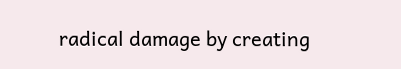radical damage by creating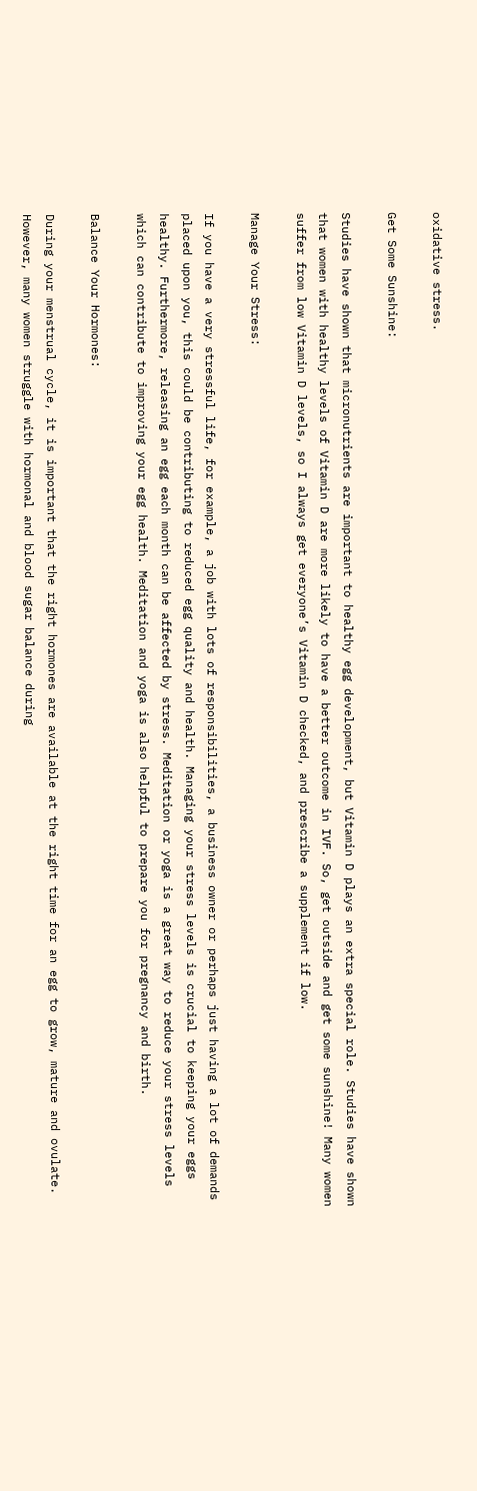oxidative stress.

Get Some Sunshine:

Studies have shown that micronutrients are important to healthy egg development, but Vitamin D plays an extra special role. Studies have shown that women with healthy levels of Vitamin D are more likely to have a better outcome in IVF. So, get outside and get some sunshine! Many women suffer from low Vitamin D levels, so I always get everyone’s Vitamin D checked, and prescribe a supplement if low.

Manage Your Stress:

If you have a very stressful life, for example, a job with lots of responsibilities, a business owner or perhaps just having a lot of demands placed upon you, this could be contributing to reduced egg quality and health. Managing your stress levels is crucial to keeping your eggs healthy. Furthermore, releasing an egg each month can be affected by stress. Meditation or yoga is a great way to reduce your stress levels which can contribute to improving your egg health. Meditation and yoga is also helpful to prepare you for pregnancy and birth.

Balance Your Hormones:

During your menstrual cycle, it is important that the right hormones are available at the right time for an egg to grow, mature and ovulate. However, many women struggle with hormonal and blood sugar balance during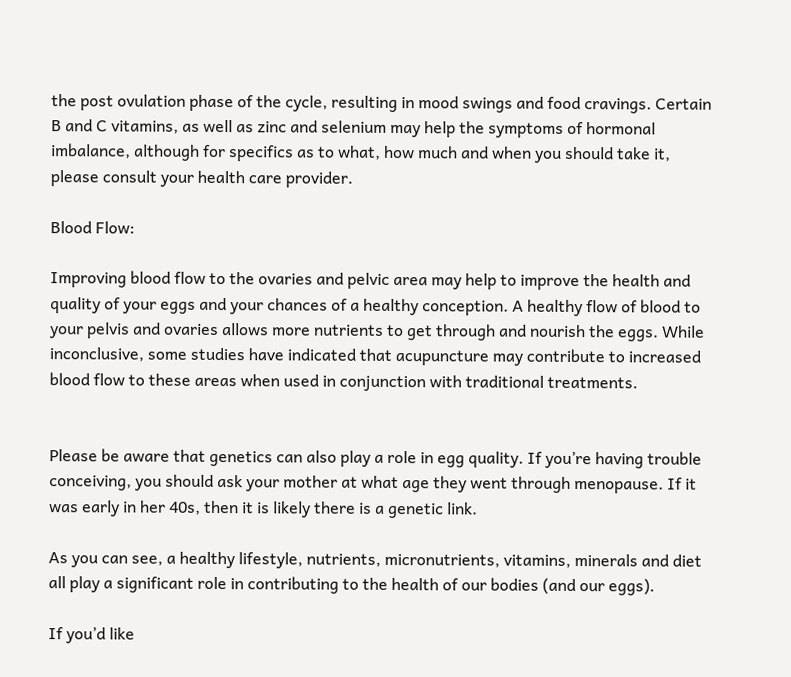the post ovulation phase of the cycle, resulting in mood swings and food cravings. Certain B and C vitamins, as well as zinc and selenium may help the symptoms of hormonal imbalance, although for specifics as to what, how much and when you should take it, please consult your health care provider.

Blood Flow:

Improving blood flow to the ovaries and pelvic area may help to improve the health and quality of your eggs and your chances of a healthy conception. A healthy flow of blood to your pelvis and ovaries allows more nutrients to get through and nourish the eggs. While inconclusive, some studies have indicated that acupuncture may contribute to increased blood flow to these areas when used in conjunction with traditional treatments.


Please be aware that genetics can also play a role in egg quality. If you’re having trouble conceiving, you should ask your mother at what age they went through menopause. If it was early in her 40s, then it is likely there is a genetic link.

As you can see, a healthy lifestyle, nutrients, micronutrients, vitamins, minerals and diet all play a significant role in contributing to the health of our bodies (and our eggs).

If you’d like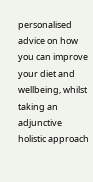personalised advice on how you can improve your diet and wellbeing, whilst taking an adjunctive holistic approach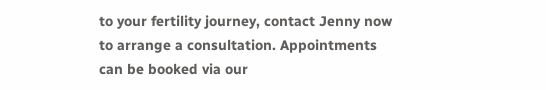to your fertility journey, contact Jenny now to arrange a consultation. Appointments can be booked via our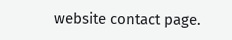website contact page.